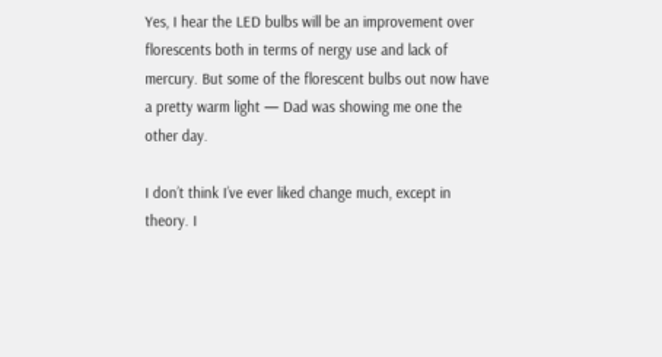Yes, I hear the LED bulbs will be an improvement over florescents both in terms of nergy use and lack of mercury. But some of the florescent bulbs out now have a pretty warm light — Dad was showing me one the other day.

I don’t think I’ve ever liked change much, except in theory. I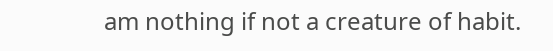am nothing if not a creature of habit.